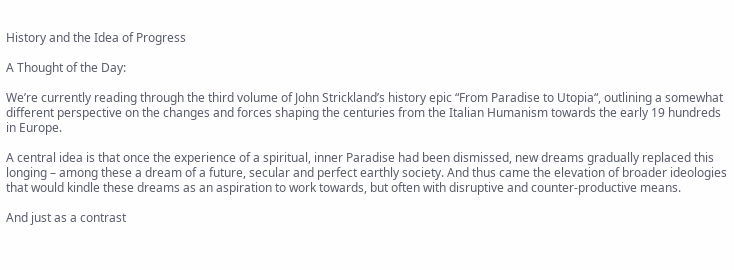History and the Idea of Progress

A Thought of the Day:

We’re currently reading through the third volume of John Strickland’s history epic “From Paradise to Utopia“, outlining a somewhat different perspective on the changes and forces shaping the centuries from the Italian Humanism towards the early 19 hundreds in Europe.

A central idea is that once the experience of a spiritual, inner Paradise had been dismissed, new dreams gradually replaced this longing – among these a dream of a future, secular and perfect earthly society. And thus came the elevation of broader ideologies that would kindle these dreams as an aspiration to work towards, but often with disruptive and counter-productive means.

And just as a contrast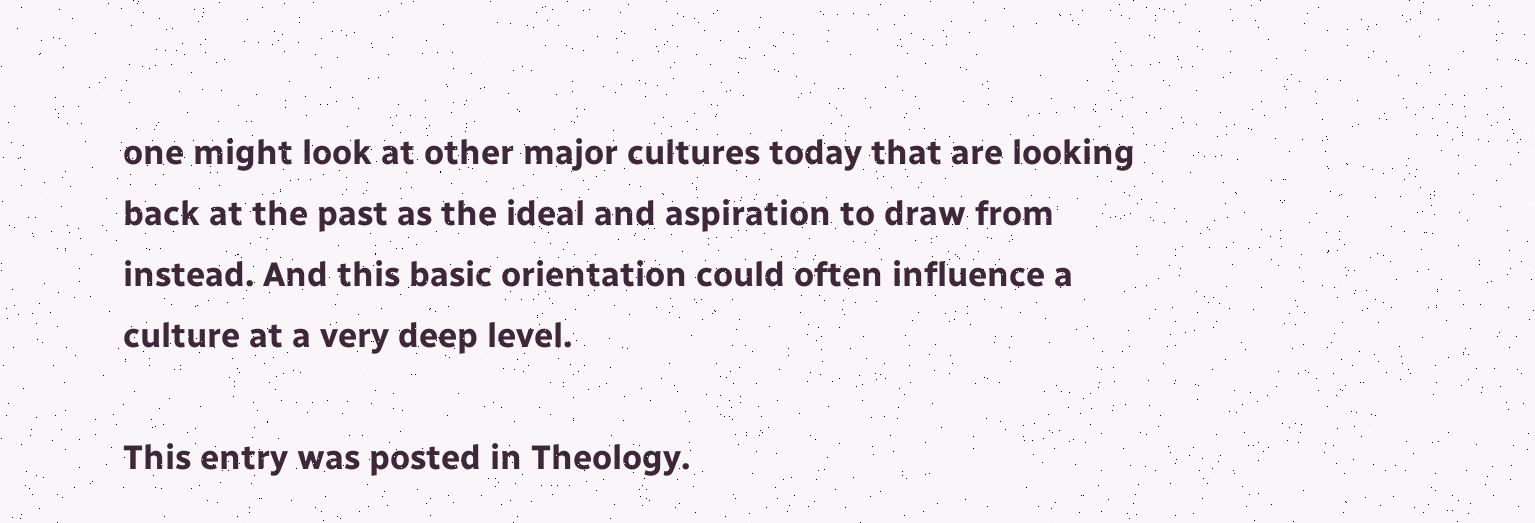one might look at other major cultures today that are looking back at the past as the ideal and aspiration to draw from instead. And this basic orientation could often influence a culture at a very deep level.

This entry was posted in Theology.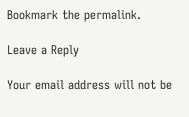Bookmark the permalink.

Leave a Reply

Your email address will not be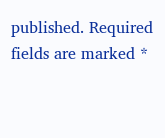published. Required fields are marked *